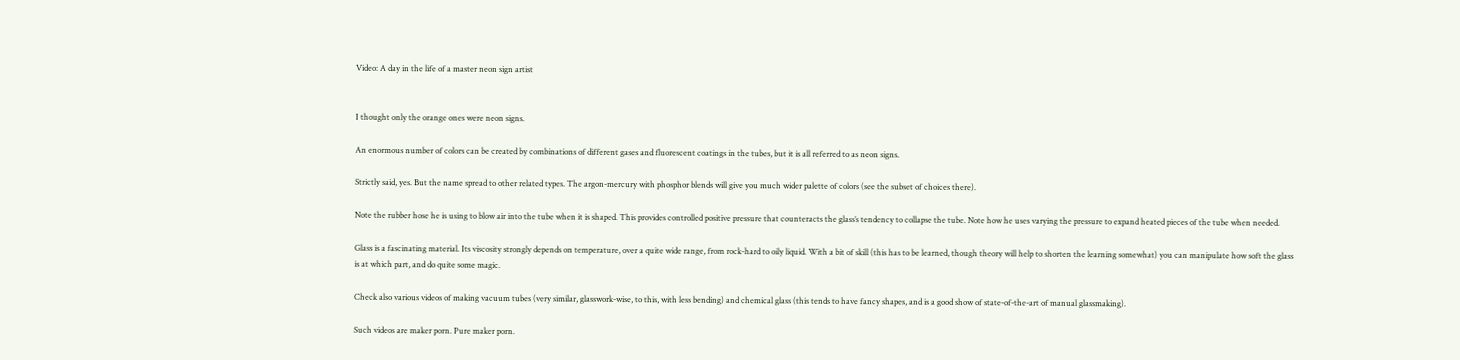Video: A day in the life of a master neon sign artist


I thought only the orange ones were neon signs.

An enormous number of colors can be created by combinations of different gases and fluorescent coatings in the tubes, but it is all referred to as neon signs.

Strictly said, yes. But the name spread to other related types. The argon-mercury with phosphor blends will give you much wider palette of colors (see the subset of choices there).

Note the rubber hose he is using to blow air into the tube when it is shaped. This provides controlled positive pressure that counteracts the glass’s tendency to collapse the tube. Note how he uses varying the pressure to expand heated pieces of the tube when needed.

Glass is a fascinating material. Its viscosity strongly depends on temperature, over a quite wide range, from rock-hard to oily liquid. With a bit of skill (this has to be learned, though theory will help to shorten the learning somewhat) you can manipulate how soft the glass is at which part, and do quite some magic.

Check also various videos of making vacuum tubes (very similar, glasswork-wise, to this, with less bending) and chemical glass (this tends to have fancy shapes, and is a good show of state-of-the-art of manual glassmaking).

Such videos are maker porn. Pure maker porn.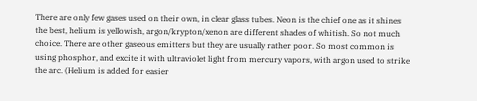There are only few gases used on their own, in clear glass tubes. Neon is the chief one as it shines the best, helium is yellowish, argon/krypton/xenon are different shades of whitish. So not much choice. There are other gaseous emitters but they are usually rather poor. So most common is using phosphor, and excite it with ultraviolet light from mercury vapors, with argon used to strike the arc. (Helium is added for easier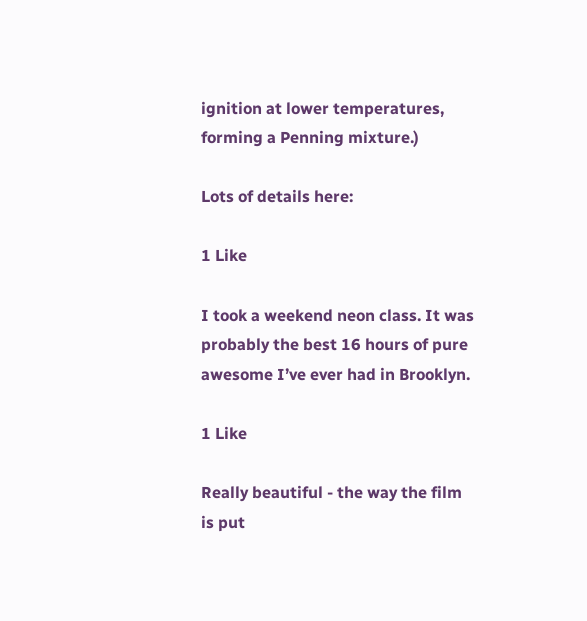ignition at lower temperatures, forming a Penning mixture.)

Lots of details here:

1 Like

I took a weekend neon class. It was probably the best 16 hours of pure awesome I’ve ever had in Brooklyn.

1 Like

Really beautiful - the way the film is put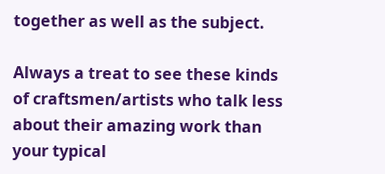together as well as the subject.

Always a treat to see these kinds of craftsmen/artists who talk less about their amazing work than your typical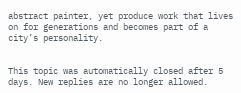abstract painter, yet produce work that lives on for generations and becomes part of a city’s personality.


This topic was automatically closed after 5 days. New replies are no longer allowed.